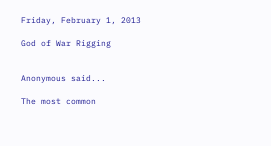Friday, February 1, 2013

God of War Rigging


Anonymous said...

The most common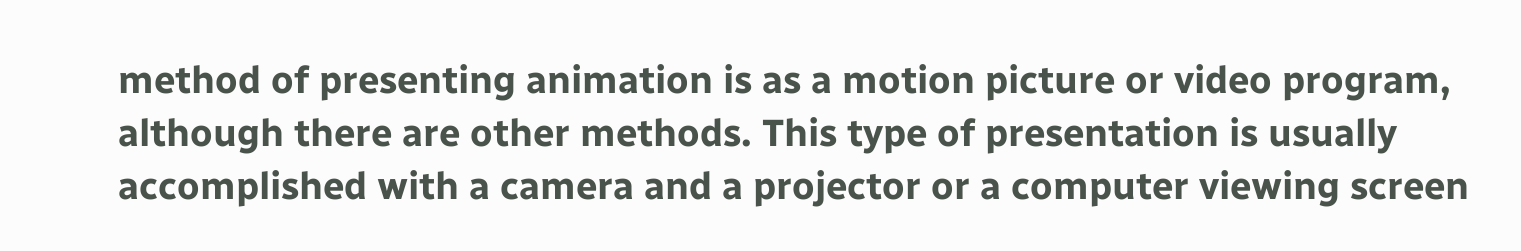method of presenting animation is as a motion picture or video program, although there are other methods. This type of presentation is usually accomplished with a camera and a projector or a computer viewing screen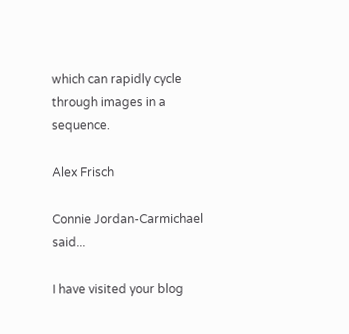which can rapidly cycle through images in a sequence.

Alex Frisch

Connie Jordan-Carmichael said...

I have visited your blog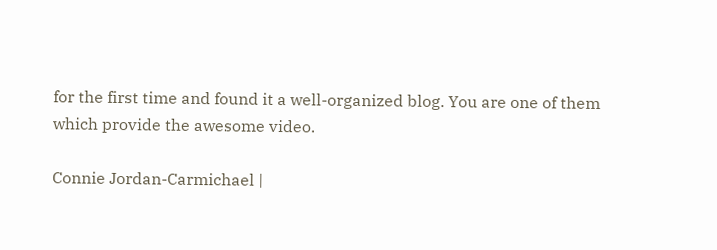for the first time and found it a well-organized blog. You are one of them which provide the awesome video.

Connie Jordan-Carmichael |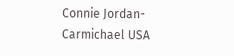Connie Jordan-Carmichael USA